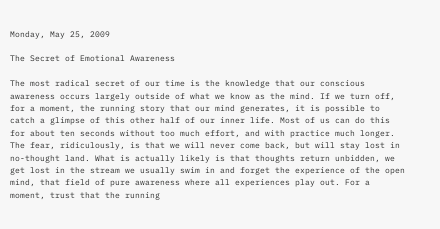Monday, May 25, 2009

The Secret of Emotional Awareness

The most radical secret of our time is the knowledge that our conscious awareness occurs largely outside of what we know as the mind. If we turn off, for a moment, the running story that our mind generates, it is possible to catch a glimpse of this other half of our inner life. Most of us can do this for about ten seconds without too much effort, and with practice much longer.
The fear, ridiculously, is that we will never come back, but will stay lost in no-thought land. What is actually likely is that thoughts return unbidden, we get lost in the stream we usually swim in and forget the experience of the open mind, that field of pure awareness where all experiences play out. For a moment, trust that the running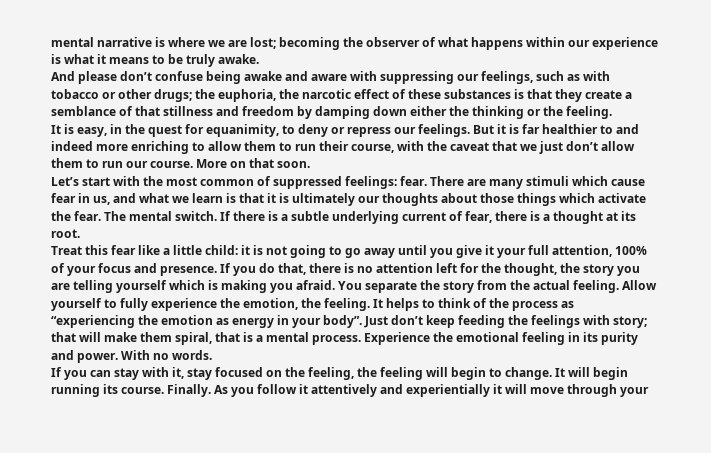mental narrative is where we are lost; becoming the observer of what happens within our experience is what it means to be truly awake.
And please don’t confuse being awake and aware with suppressing our feelings, such as with tobacco or other drugs; the euphoria, the narcotic effect of these substances is that they create a semblance of that stillness and freedom by damping down either the thinking or the feeling.
It is easy, in the quest for equanimity, to deny or repress our feelings. But it is far healthier to and indeed more enriching to allow them to run their course, with the caveat that we just don’t allow them to run our course. More on that soon.
Let’s start with the most common of suppressed feelings: fear. There are many stimuli which cause fear in us, and what we learn is that it is ultimately our thoughts about those things which activate the fear. The mental switch. If there is a subtle underlying current of fear, there is a thought at its root.
Treat this fear like a little child: it is not going to go away until you give it your full attention, 100% of your focus and presence. If you do that, there is no attention left for the thought, the story you are telling yourself which is making you afraid. You separate the story from the actual feeling. Allow yourself to fully experience the emotion, the feeling. It helps to think of the process as “experiencing the emotion as energy in your body”. Just don’t keep feeding the feelings with story; that will make them spiral, that is a mental process. Experience the emotional feeling in its purity and power. With no words.
If you can stay with it, stay focused on the feeling, the feeling will begin to change. It will begin running its course. Finally. As you follow it attentively and experientially it will move through your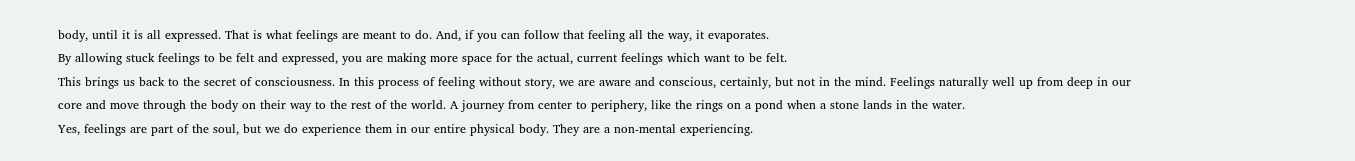body, until it is all expressed. That is what feelings are meant to do. And, if you can follow that feeling all the way, it evaporates.
By allowing stuck feelings to be felt and expressed, you are making more space for the actual, current feelings which want to be felt.
This brings us back to the secret of consciousness. In this process of feeling without story, we are aware and conscious, certainly, but not in the mind. Feelings naturally well up from deep in our core and move through the body on their way to the rest of the world. A journey from center to periphery, like the rings on a pond when a stone lands in the water.
Yes, feelings are part of the soul, but we do experience them in our entire physical body. They are a non-mental experiencing.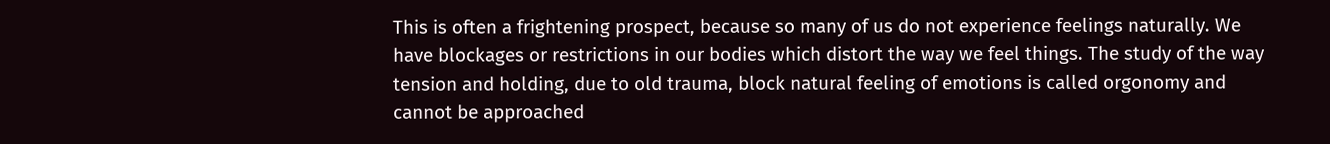This is often a frightening prospect, because so many of us do not experience feelings naturally. We have blockages or restrictions in our bodies which distort the way we feel things. The study of the way tension and holding, due to old trauma, block natural feeling of emotions is called orgonomy and cannot be approached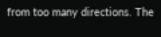from too many directions. The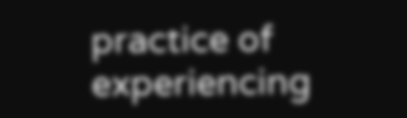practice of experiencing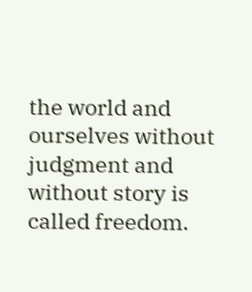the world and ourselves without judgment and without story is called freedom.